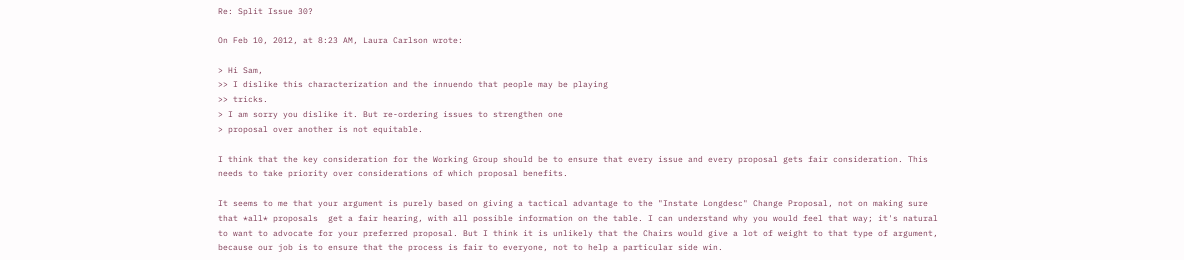Re: Split Issue 30?

On Feb 10, 2012, at 8:23 AM, Laura Carlson wrote:

> Hi Sam,
>> I dislike this characterization and the innuendo that people may be playing
>> tricks.
> I am sorry you dislike it. But re-ordering issues to strengthen one
> proposal over another is not equitable.

I think that the key consideration for the Working Group should be to ensure that every issue and every proposal gets fair consideration. This needs to take priority over considerations of which proposal benefits.

It seems to me that your argument is purely based on giving a tactical advantage to the "Instate Longdesc" Change Proposal, not on making sure that *all* proposals  get a fair hearing, with all possible information on the table. I can understand why you would feel that way; it's natural to want to advocate for your preferred proposal. But I think it is unlikely that the Chairs would give a lot of weight to that type of argument, because our job is to ensure that the process is fair to everyone, not to help a particular side win.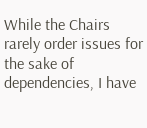While the Chairs rarely order issues for the sake of dependencies, I have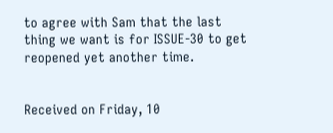to agree with Sam that the last thing we want is for ISSUE-30 to get reopened yet another time.


Received on Friday, 10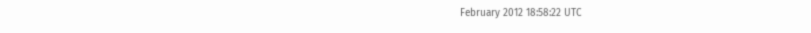February 2012 18:58:22 UTC